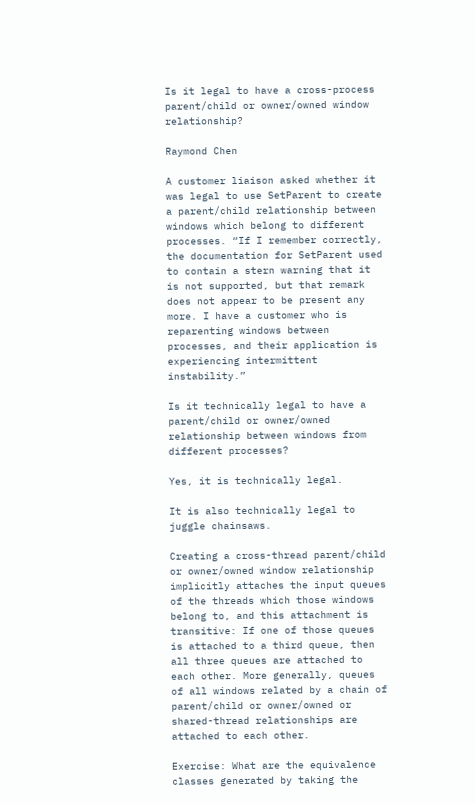Is it legal to have a cross-process parent/child or owner/owned window relationship?

Raymond Chen

A customer liaison asked whether it was legal to use SetParent to create a parent/child relationship between windows which belong to different processes. “If I remember correctly, the documentation for SetParent used to contain a stern warning that it is not supported, but that remark does not appear to be present any more. I have a customer who is reparenting windows between processes, and their application is experiencing intermittent instability.”

Is it technically legal to have a parent/child or owner/owned relationship between windows from different processes?

Yes, it is technically legal.

It is also technically legal to juggle chainsaws.

Creating a cross-thread parent/child or owner/owned window relationship implicitly attaches the input queues of the threads which those windows belong to, and this attachment is transitive: If one of those queues is attached to a third queue, then all three queues are attached to each other. More generally, queues of all windows related by a chain of parent/child or owner/owned or shared-thread relationships are attached to each other.

Exercise: What are the equivalence classes generated by taking the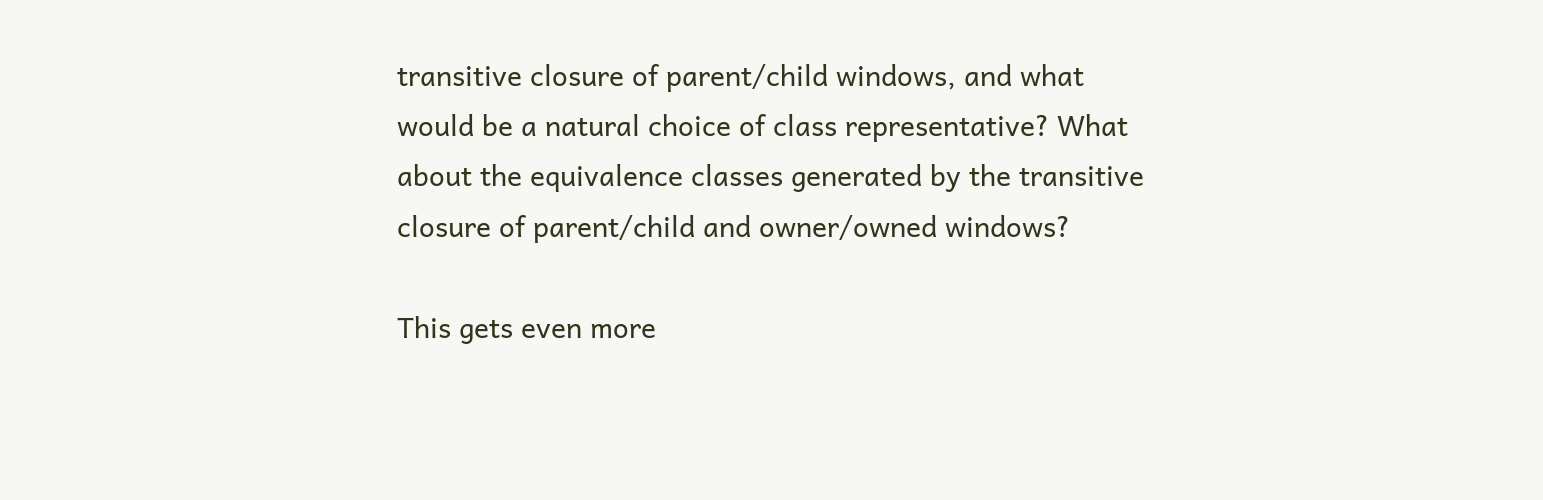transitive closure of parent/child windows, and what would be a natural choice of class representative? What about the equivalence classes generated by the transitive closure of parent/child and owner/owned windows?

This gets even more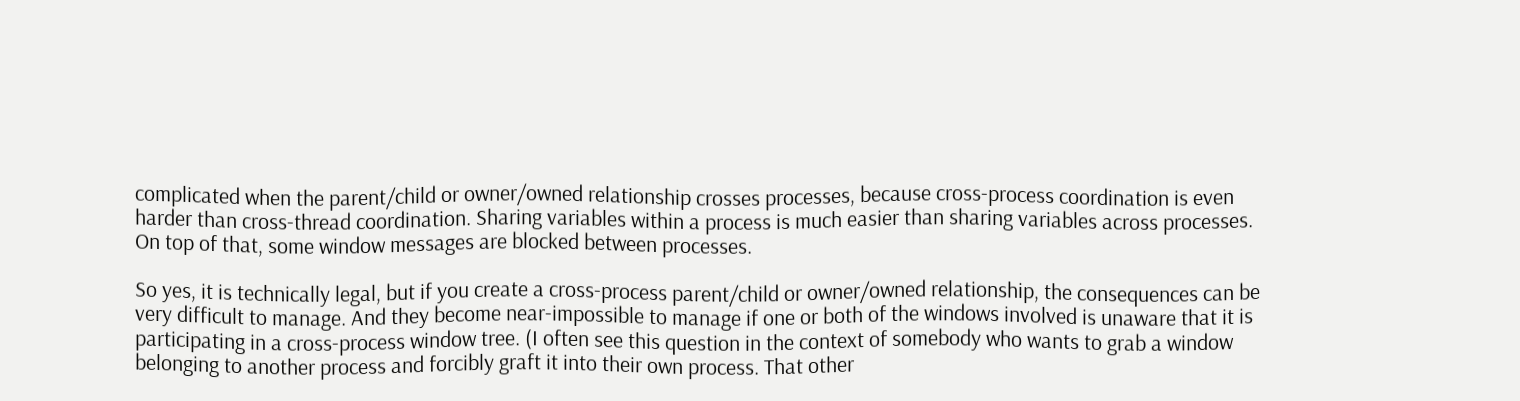complicated when the parent/child or owner/owned relationship crosses processes, because cross-process coordination is even harder than cross-thread coordination. Sharing variables within a process is much easier than sharing variables across processes. On top of that, some window messages are blocked between processes.

So yes, it is technically legal, but if you create a cross-process parent/child or owner/owned relationship, the consequences can be very difficult to manage. And they become near-impossible to manage if one or both of the windows involved is unaware that it is participating in a cross-process window tree. (I often see this question in the context of somebody who wants to grab a window belonging to another process and forcibly graft it into their own process. That other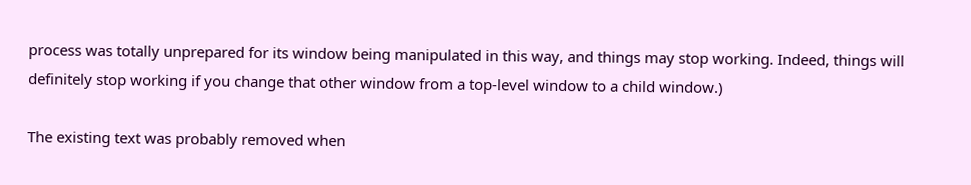process was totally unprepared for its window being manipulated in this way, and things may stop working. Indeed, things will definitely stop working if you change that other window from a top-level window to a child window.)

The existing text was probably removed when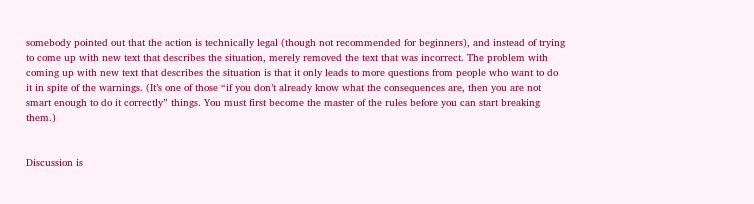somebody pointed out that the action is technically legal (though not recommended for beginners), and instead of trying to come up with new text that describes the situation, merely removed the text that was incorrect. The problem with coming up with new text that describes the situation is that it only leads to more questions from people who want to do it in spite of the warnings. (It’s one of those “if you don’t already know what the consequences are, then you are not smart enough to do it correctly” things. You must first become the master of the rules before you can start breaking them.)


Discussion is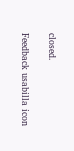closed.

Feedback usabilla icon